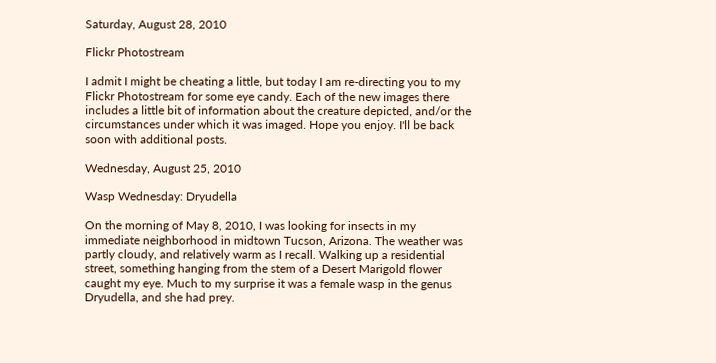Saturday, August 28, 2010

Flickr Photostream

I admit I might be cheating a little, but today I am re-directing you to my Flickr Photostream for some eye candy. Each of the new images there includes a little bit of information about the creature depicted, and/or the circumstances under which it was imaged. Hope you enjoy. I'll be back soon with additional posts.

Wednesday, August 25, 2010

Wasp Wednesday: Dryudella

On the morning of May 8, 2010, I was looking for insects in my immediate neighborhood in midtown Tucson, Arizona. The weather was partly cloudy, and relatively warm as I recall. Walking up a residential street, something hanging from the stem of a Desert Marigold flower caught my eye. Much to my surprise it was a female wasp in the genus Dryudella, and she had prey.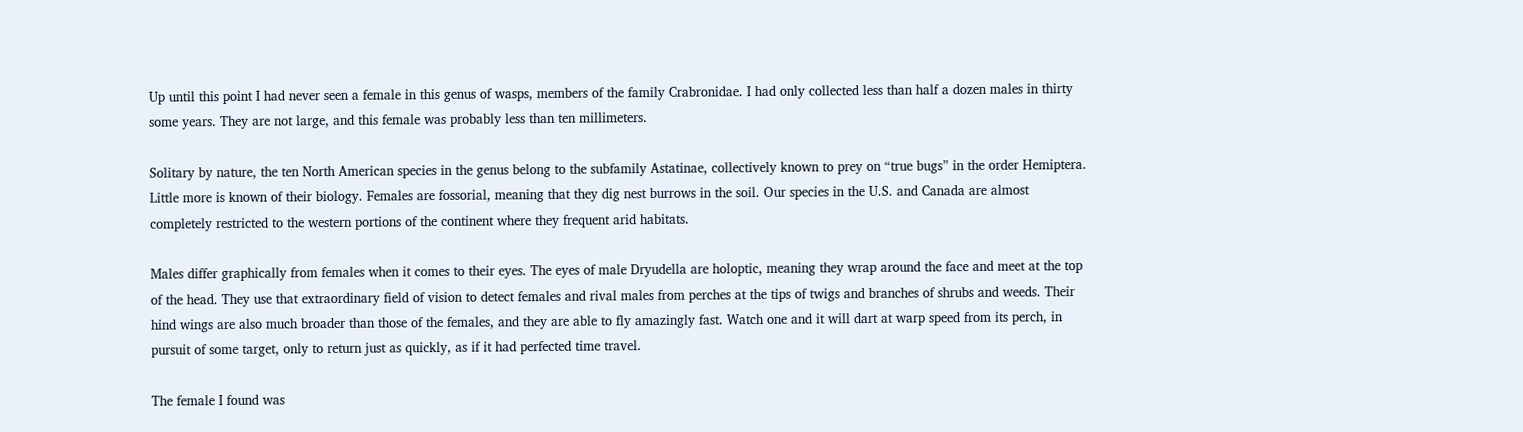Up until this point I had never seen a female in this genus of wasps, members of the family Crabronidae. I had only collected less than half a dozen males in thirty some years. They are not large, and this female was probably less than ten millimeters.

Solitary by nature, the ten North American species in the genus belong to the subfamily Astatinae, collectively known to prey on “true bugs” in the order Hemiptera. Little more is known of their biology. Females are fossorial, meaning that they dig nest burrows in the soil. Our species in the U.S. and Canada are almost completely restricted to the western portions of the continent where they frequent arid habitats.

Males differ graphically from females when it comes to their eyes. The eyes of male Dryudella are holoptic, meaning they wrap around the face and meet at the top of the head. They use that extraordinary field of vision to detect females and rival males from perches at the tips of twigs and branches of shrubs and weeds. Their hind wings are also much broader than those of the females, and they are able to fly amazingly fast. Watch one and it will dart at warp speed from its perch, in pursuit of some target, only to return just as quickly, as if it had perfected time travel.

The female I found was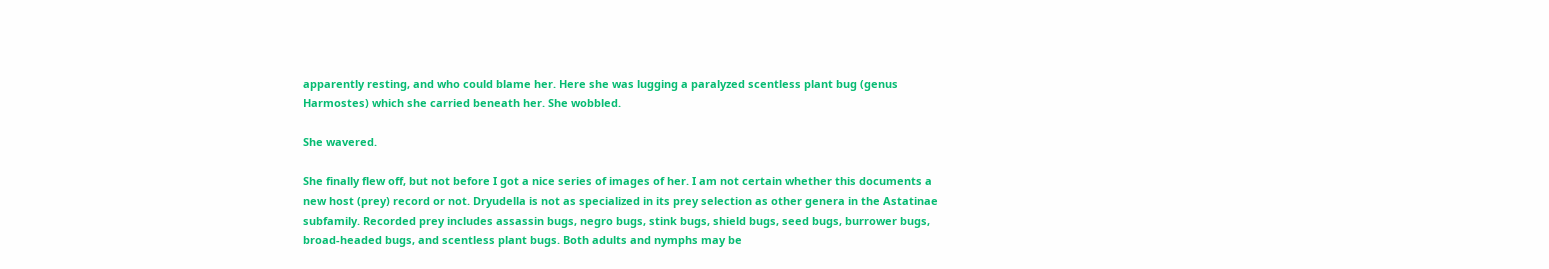apparently resting, and who could blame her. Here she was lugging a paralyzed scentless plant bug (genus Harmostes) which she carried beneath her. She wobbled.

She wavered.

She finally flew off, but not before I got a nice series of images of her. I am not certain whether this documents a new host (prey) record or not. Dryudella is not as specialized in its prey selection as other genera in the Astatinae subfamily. Recorded prey includes assassin bugs, negro bugs, stink bugs, shield bugs, seed bugs, burrower bugs, broad-headed bugs, and scentless plant bugs. Both adults and nymphs may be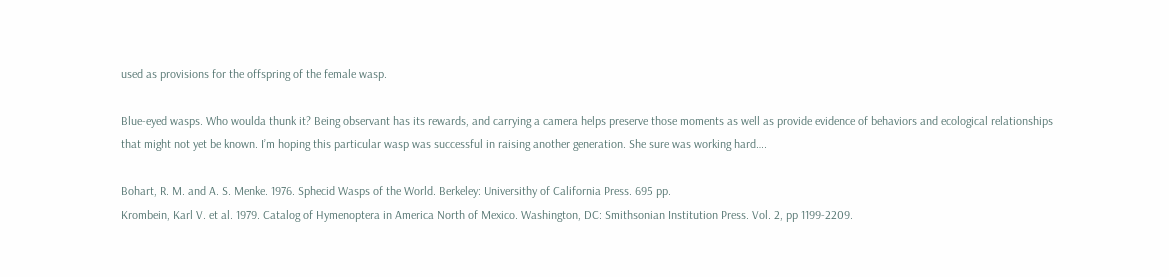used as provisions for the offspring of the female wasp.

Blue-eyed wasps. Who woulda thunk it? Being observant has its rewards, and carrying a camera helps preserve those moments as well as provide evidence of behaviors and ecological relationships that might not yet be known. I’m hoping this particular wasp was successful in raising another generation. She sure was working hard….

Bohart, R. M. and A. S. Menke. 1976. Sphecid Wasps of the World. Berkeley: Universithy of California Press. 695 pp.
Krombein, Karl V. et al. 1979. Catalog of Hymenoptera in America North of Mexico. Washington, DC: Smithsonian Institution Press. Vol. 2, pp 1199-2209.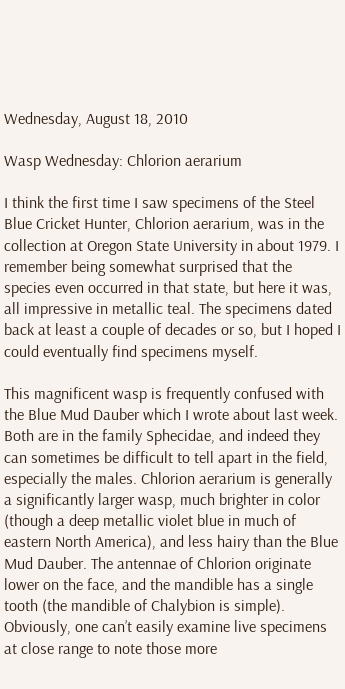Wednesday, August 18, 2010

Wasp Wednesday: Chlorion aerarium

I think the first time I saw specimens of the Steel Blue Cricket Hunter, Chlorion aerarium, was in the collection at Oregon State University in about 1979. I remember being somewhat surprised that the species even occurred in that state, but here it was, all impressive in metallic teal. The specimens dated back at least a couple of decades or so, but I hoped I could eventually find specimens myself.

This magnificent wasp is frequently confused with the Blue Mud Dauber which I wrote about last week. Both are in the family Sphecidae, and indeed they can sometimes be difficult to tell apart in the field, especially the males. Chlorion aerarium is generally a significantly larger wasp, much brighter in color (though a deep metallic violet blue in much of eastern North America), and less hairy than the Blue Mud Dauber. The antennae of Chlorion originate lower on the face, and the mandible has a single tooth (the mandible of Chalybion is simple). Obviously, one can’t easily examine live specimens at close range to note those more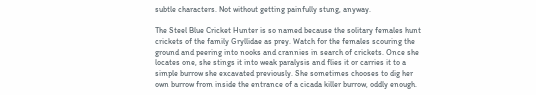subtle characters. Not without getting painfully stung, anyway.

The Steel Blue Cricket Hunter is so named because the solitary females hunt crickets of the family Gryllidae as prey. Watch for the females scouring the ground and peering into nooks and crannies in search of crickets. Once she locates one, she stings it into weak paralysis and flies it or carries it to a simple burrow she excavated previously. She sometimes chooses to dig her own burrow from inside the entrance of a cicada killer burrow, oddly enough.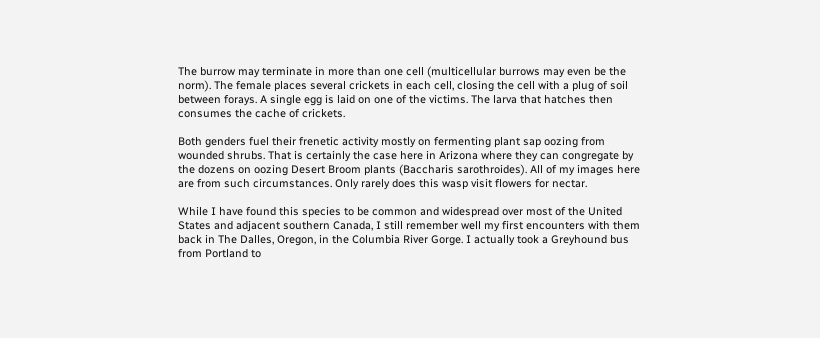The burrow may terminate in more than one cell (multicellular burrows may even be the norm). The female places several crickets in each cell, closing the cell with a plug of soil between forays. A single egg is laid on one of the victims. The larva that hatches then consumes the cache of crickets.

Both genders fuel their frenetic activity mostly on fermenting plant sap oozing from wounded shrubs. That is certainly the case here in Arizona where they can congregate by the dozens on oozing Desert Broom plants (Baccharis sarothroides). All of my images here are from such circumstances. Only rarely does this wasp visit flowers for nectar.

While I have found this species to be common and widespread over most of the United States and adjacent southern Canada, I still remember well my first encounters with them back in The Dalles, Oregon, in the Columbia River Gorge. I actually took a Greyhound bus from Portland to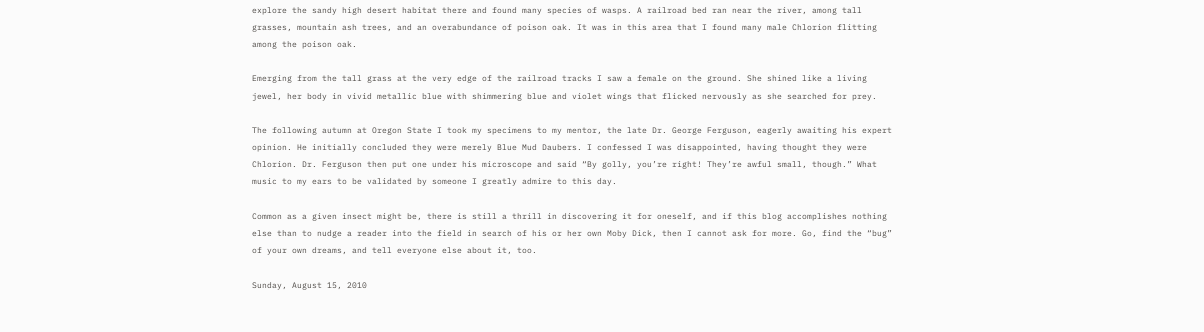explore the sandy high desert habitat there and found many species of wasps. A railroad bed ran near the river, among tall grasses, mountain ash trees, and an overabundance of poison oak. It was in this area that I found many male Chlorion flitting among the poison oak.

Emerging from the tall grass at the very edge of the railroad tracks I saw a female on the ground. She shined like a living jewel, her body in vivid metallic blue with shimmering blue and violet wings that flicked nervously as she searched for prey.

The following autumn at Oregon State I took my specimens to my mentor, the late Dr. George Ferguson, eagerly awaiting his expert opinion. He initially concluded they were merely Blue Mud Daubers. I confessed I was disappointed, having thought they were Chlorion. Dr. Ferguson then put one under his microscope and said “By golly, you’re right! They’re awful small, though.” What music to my ears to be validated by someone I greatly admire to this day.

Common as a given insect might be, there is still a thrill in discovering it for oneself, and if this blog accomplishes nothing else than to nudge a reader into the field in search of his or her own Moby Dick, then I cannot ask for more. Go, find the “bug” of your own dreams, and tell everyone else about it, too.

Sunday, August 15, 2010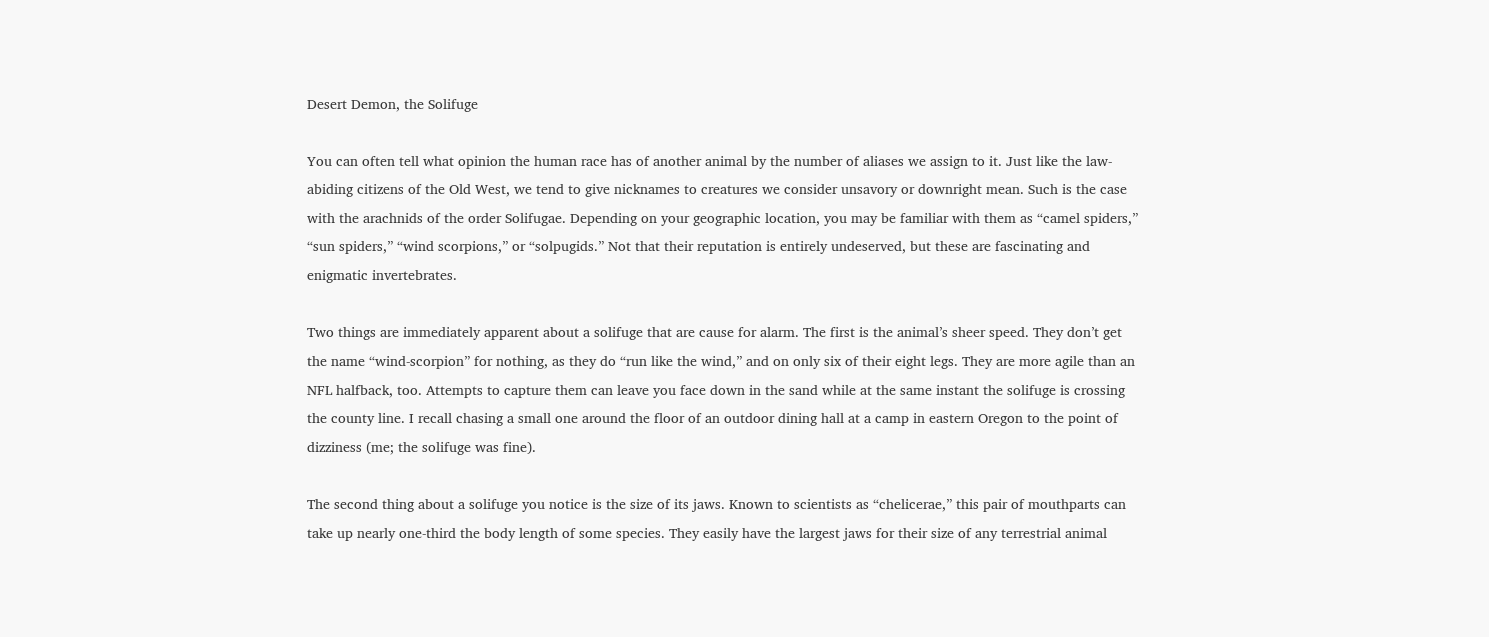Desert Demon, the Solifuge

You can often tell what opinion the human race has of another animal by the number of aliases we assign to it. Just like the law-abiding citizens of the Old West, we tend to give nicknames to creatures we consider unsavory or downright mean. Such is the case with the arachnids of the order Solifugae. Depending on your geographic location, you may be familiar with them as “camel spiders,” “sun spiders,” “wind scorpions,” or “solpugids.” Not that their reputation is entirely undeserved, but these are fascinating and enigmatic invertebrates.

Two things are immediately apparent about a solifuge that are cause for alarm. The first is the animal’s sheer speed. They don’t get the name “wind-scorpion” for nothing, as they do “run like the wind,” and on only six of their eight legs. They are more agile than an NFL halfback, too. Attempts to capture them can leave you face down in the sand while at the same instant the solifuge is crossing the county line. I recall chasing a small one around the floor of an outdoor dining hall at a camp in eastern Oregon to the point of dizziness (me; the solifuge was fine).

The second thing about a solifuge you notice is the size of its jaws. Known to scientists as “chelicerae,” this pair of mouthparts can take up nearly one-third the body length of some species. They easily have the largest jaws for their size of any terrestrial animal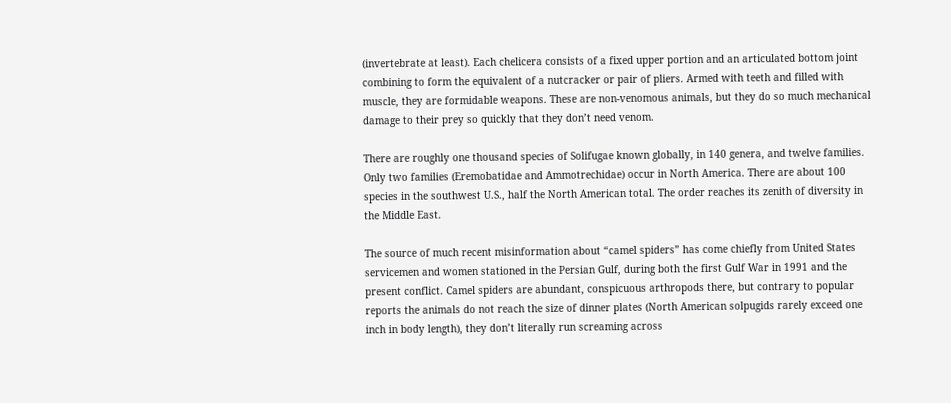(invertebrate at least). Each chelicera consists of a fixed upper portion and an articulated bottom joint combining to form the equivalent of a nutcracker or pair of pliers. Armed with teeth and filled with muscle, they are formidable weapons. These are non-venomous animals, but they do so much mechanical damage to their prey so quickly that they don’t need venom.

There are roughly one thousand species of Solifugae known globally, in 140 genera, and twelve families. Only two families (Eremobatidae and Ammotrechidae) occur in North America. There are about 100 species in the southwest U.S., half the North American total. The order reaches its zenith of diversity in the Middle East.

The source of much recent misinformation about “camel spiders” has come chiefly from United States servicemen and women stationed in the Persian Gulf, during both the first Gulf War in 1991 and the present conflict. Camel spiders are abundant, conspicuous arthropods there, but contrary to popular reports the animals do not reach the size of dinner plates (North American solpugids rarely exceed one inch in body length), they don’t literally run screaming across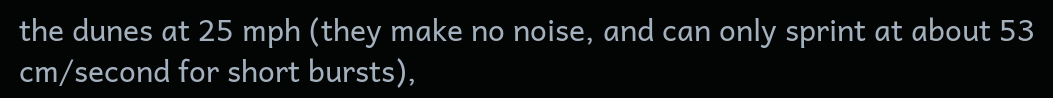the dunes at 25 mph (they make no noise, and can only sprint at about 53 cm/second for short bursts),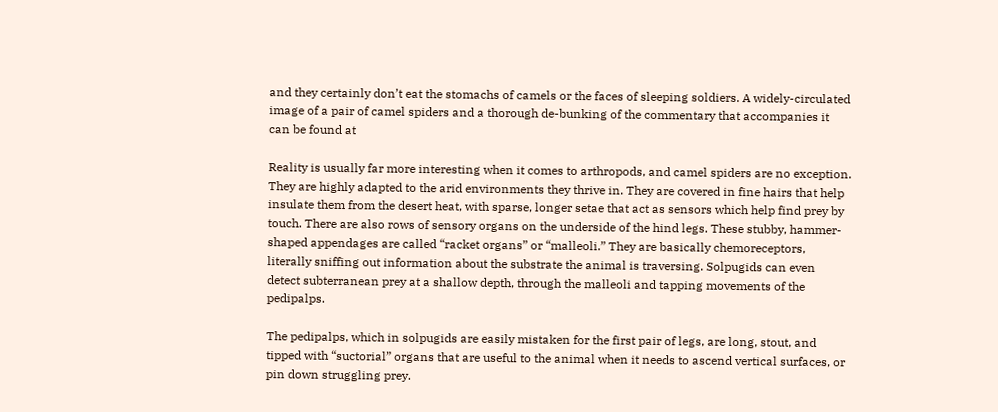and they certainly don’t eat the stomachs of camels or the faces of sleeping soldiers. A widely-circulated image of a pair of camel spiders and a thorough de-bunking of the commentary that accompanies it can be found at

Reality is usually far more interesting when it comes to arthropods, and camel spiders are no exception. They are highly adapted to the arid environments they thrive in. They are covered in fine hairs that help insulate them from the desert heat, with sparse, longer setae that act as sensors which help find prey by touch. There are also rows of sensory organs on the underside of the hind legs. These stubby, hammer-shaped appendages are called “racket organs” or “malleoli.” They are basically chemoreceptors, literally sniffing out information about the substrate the animal is traversing. Solpugids can even detect subterranean prey at a shallow depth, through the malleoli and tapping movements of the pedipalps.

The pedipalps, which in solpugids are easily mistaken for the first pair of legs, are long, stout, and tipped with “suctorial” organs that are useful to the animal when it needs to ascend vertical surfaces, or pin down struggling prey.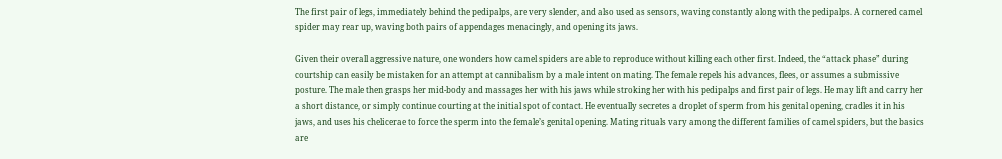The first pair of legs, immediately behind the pedipalps, are very slender, and also used as sensors, waving constantly along with the pedipalps. A cornered camel spider may rear up, waving both pairs of appendages menacingly, and opening its jaws.

Given their overall aggressive nature, one wonders how camel spiders are able to reproduce without killing each other first. Indeed, the “attack phase” during courtship can easily be mistaken for an attempt at cannibalism by a male intent on mating. The female repels his advances, flees, or assumes a submissive posture. The male then grasps her mid-body and massages her with his jaws while stroking her with his pedipalps and first pair of legs. He may lift and carry her a short distance, or simply continue courting at the initial spot of contact. He eventually secretes a droplet of sperm from his genital opening, cradles it in his jaws, and uses his chelicerae to force the sperm into the female’s genital opening. Mating rituals vary among the different families of camel spiders, but the basics are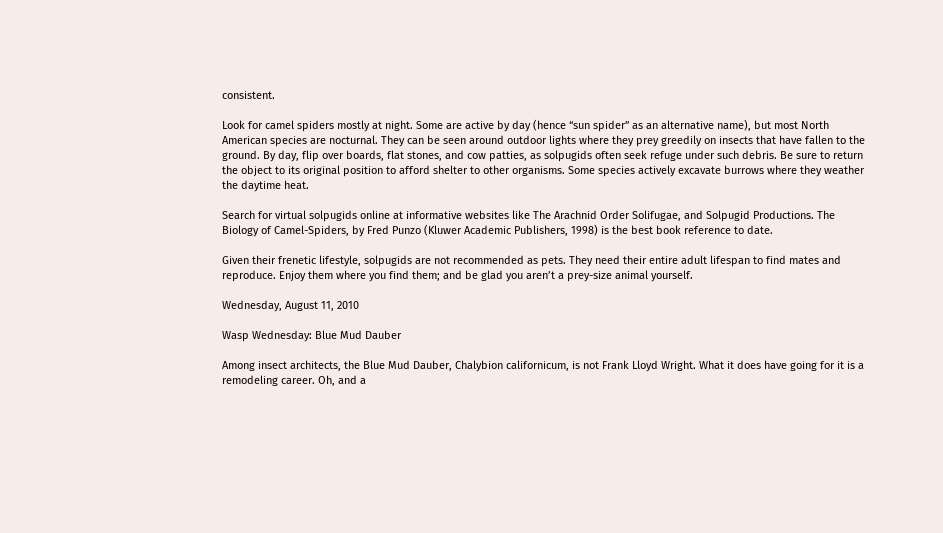consistent.

Look for camel spiders mostly at night. Some are active by day (hence “sun spider” as an alternative name), but most North American species are nocturnal. They can be seen around outdoor lights where they prey greedily on insects that have fallen to the ground. By day, flip over boards, flat stones, and cow patties, as solpugids often seek refuge under such debris. Be sure to return the object to its original position to afford shelter to other organisms. Some species actively excavate burrows where they weather the daytime heat.

Search for virtual solpugids online at informative websites like The Arachnid Order Solifugae, and Solpugid Productions. The Biology of Camel-Spiders, by Fred Punzo (Kluwer Academic Publishers, 1998) is the best book reference to date.

Given their frenetic lifestyle, solpugids are not recommended as pets. They need their entire adult lifespan to find mates and reproduce. Enjoy them where you find them; and be glad you aren’t a prey-size animal yourself.

Wednesday, August 11, 2010

Wasp Wednesday: Blue Mud Dauber

Among insect architects, the Blue Mud Dauber, Chalybion californicum, is not Frank Lloyd Wright. What it does have going for it is a remodeling career. Oh, and a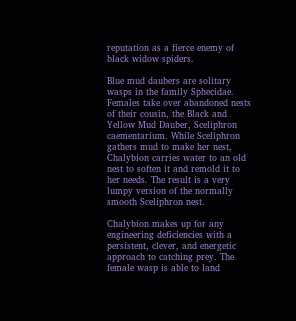reputation as a fierce enemy of black widow spiders.

Blue mud daubers are solitary wasps in the family Sphecidae. Females take over abandoned nests of their cousin, the Black and Yellow Mud Dauber, Sceliphron caementarium. While Sceliphron gathers mud to make her nest, Chalybion carries water to an old nest to soften it and remold it to her needs. The result is a very lumpy version of the normally smooth Sceliphron nest.

Chalybion makes up for any engineering deficiencies with a persistent, clever, and energetic approach to catching prey. The female wasp is able to land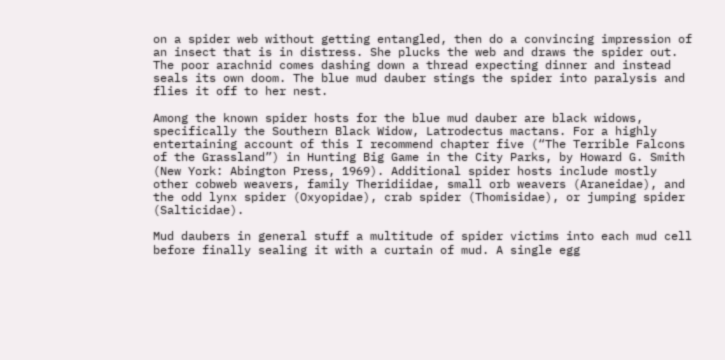on a spider web without getting entangled, then do a convincing impression of an insect that is in distress. She plucks the web and draws the spider out. The poor arachnid comes dashing down a thread expecting dinner and instead seals its own doom. The blue mud dauber stings the spider into paralysis and flies it off to her nest.

Among the known spider hosts for the blue mud dauber are black widows, specifically the Southern Black Widow, Latrodectus mactans. For a highly entertaining account of this I recommend chapter five (“The Terrible Falcons of the Grassland”) in Hunting Big Game in the City Parks, by Howard G. Smith (New York: Abington Press, 1969). Additional spider hosts include mostly other cobweb weavers, family Theridiidae, small orb weavers (Araneidae), and the odd lynx spider (Oxyopidae), crab spider (Thomisidae), or jumping spider (Salticidae).

Mud daubers in general stuff a multitude of spider victims into each mud cell before finally sealing it with a curtain of mud. A single egg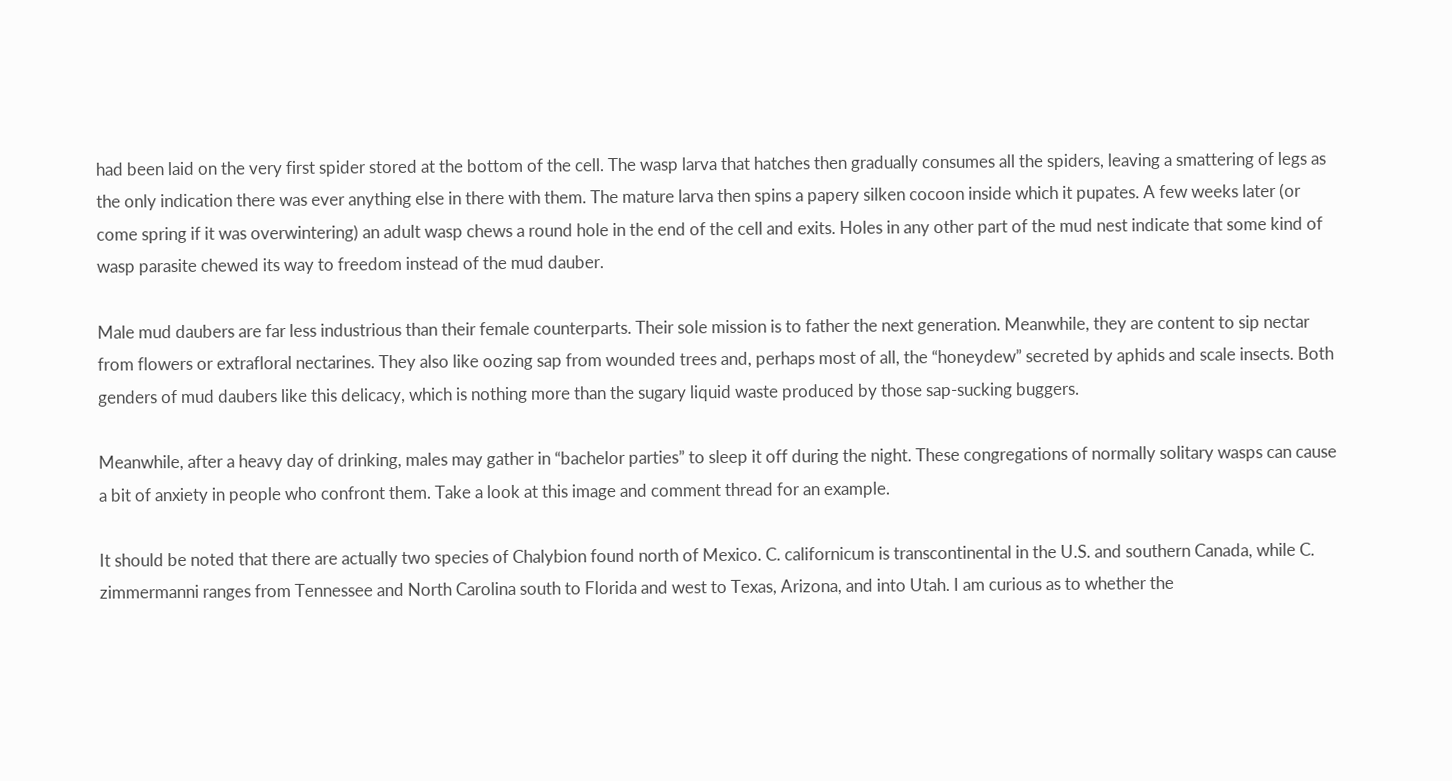had been laid on the very first spider stored at the bottom of the cell. The wasp larva that hatches then gradually consumes all the spiders, leaving a smattering of legs as the only indication there was ever anything else in there with them. The mature larva then spins a papery silken cocoon inside which it pupates. A few weeks later (or come spring if it was overwintering) an adult wasp chews a round hole in the end of the cell and exits. Holes in any other part of the mud nest indicate that some kind of wasp parasite chewed its way to freedom instead of the mud dauber.

Male mud daubers are far less industrious than their female counterparts. Their sole mission is to father the next generation. Meanwhile, they are content to sip nectar from flowers or extrafloral nectarines. They also like oozing sap from wounded trees and, perhaps most of all, the “honeydew” secreted by aphids and scale insects. Both genders of mud daubers like this delicacy, which is nothing more than the sugary liquid waste produced by those sap-sucking buggers.

Meanwhile, after a heavy day of drinking, males may gather in “bachelor parties” to sleep it off during the night. These congregations of normally solitary wasps can cause a bit of anxiety in people who confront them. Take a look at this image and comment thread for an example.

It should be noted that there are actually two species of Chalybion found north of Mexico. C. californicum is transcontinental in the U.S. and southern Canada, while C. zimmermanni ranges from Tennessee and North Carolina south to Florida and west to Texas, Arizona, and into Utah. I am curious as to whether the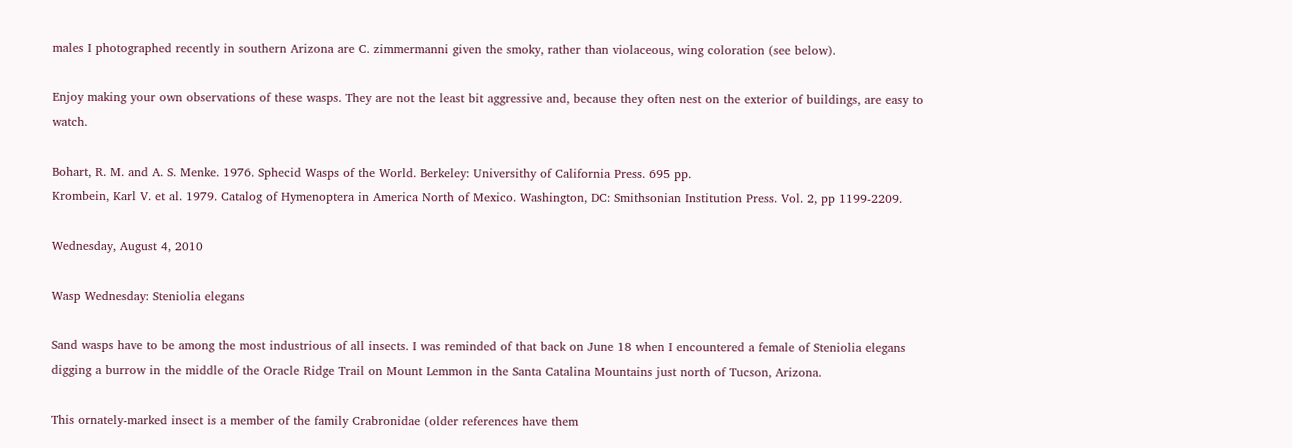males I photographed recently in southern Arizona are C. zimmermanni given the smoky, rather than violaceous, wing coloration (see below).

Enjoy making your own observations of these wasps. They are not the least bit aggressive and, because they often nest on the exterior of buildings, are easy to watch.

Bohart, R. M. and A. S. Menke. 1976. Sphecid Wasps of the World. Berkeley: Universithy of California Press. 695 pp.
Krombein, Karl V. et al. 1979. Catalog of Hymenoptera in America North of Mexico. Washington, DC: Smithsonian Institution Press. Vol. 2, pp 1199-2209.

Wednesday, August 4, 2010

Wasp Wednesday: Steniolia elegans

Sand wasps have to be among the most industrious of all insects. I was reminded of that back on June 18 when I encountered a female of Steniolia elegans digging a burrow in the middle of the Oracle Ridge Trail on Mount Lemmon in the Santa Catalina Mountains just north of Tucson, Arizona.

This ornately-marked insect is a member of the family Crabronidae (older references have them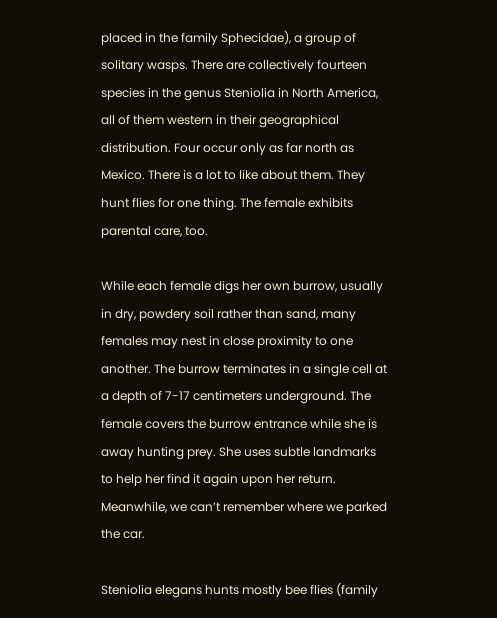placed in the family Sphecidae), a group of solitary wasps. There are collectively fourteen species in the genus Steniolia in North America, all of them western in their geographical distribution. Four occur only as far north as Mexico. There is a lot to like about them. They hunt flies for one thing. The female exhibits parental care, too.

While each female digs her own burrow, usually in dry, powdery soil rather than sand, many females may nest in close proximity to one another. The burrow terminates in a single cell at a depth of 7-17 centimeters underground. The female covers the burrow entrance while she is away hunting prey. She uses subtle landmarks to help her find it again upon her return. Meanwhile, we can’t remember where we parked the car.

Steniolia elegans hunts mostly bee flies (family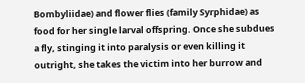Bombyliidae) and flower flies (family Syrphidae) as food for her single larval offspring. Once she subdues a fly, stinging it into paralysis or even killing it outright, she takes the victim into her burrow and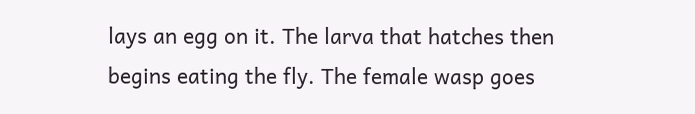lays an egg on it. The larva that hatches then begins eating the fly. The female wasp goes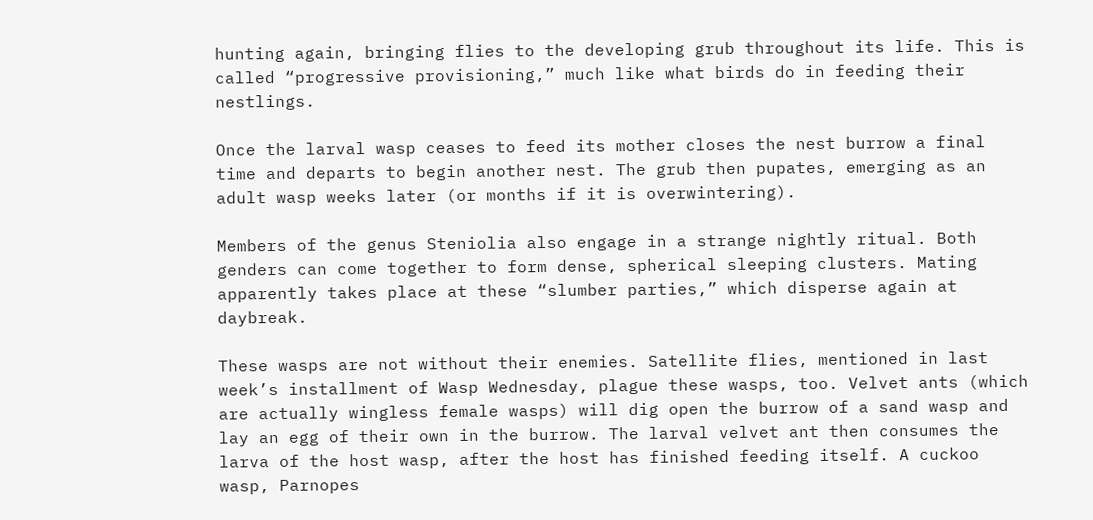hunting again, bringing flies to the developing grub throughout its life. This is called “progressive provisioning,” much like what birds do in feeding their nestlings.

Once the larval wasp ceases to feed its mother closes the nest burrow a final time and departs to begin another nest. The grub then pupates, emerging as an adult wasp weeks later (or months if it is overwintering).

Members of the genus Steniolia also engage in a strange nightly ritual. Both genders can come together to form dense, spherical sleeping clusters. Mating apparently takes place at these “slumber parties,” which disperse again at daybreak.

These wasps are not without their enemies. Satellite flies, mentioned in last week’s installment of Wasp Wednesday, plague these wasps, too. Velvet ants (which are actually wingless female wasps) will dig open the burrow of a sand wasp and lay an egg of their own in the burrow. The larval velvet ant then consumes the larva of the host wasp, after the host has finished feeding itself. A cuckoo wasp, Parnopes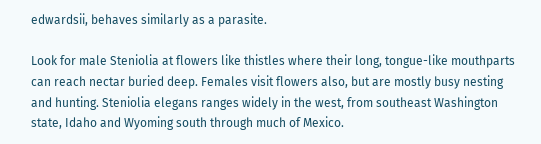edwardsii, behaves similarly as a parasite.

Look for male Steniolia at flowers like thistles where their long, tongue-like mouthparts can reach nectar buried deep. Females visit flowers also, but are mostly busy nesting and hunting. Steniolia elegans ranges widely in the west, from southeast Washington state, Idaho and Wyoming south through much of Mexico.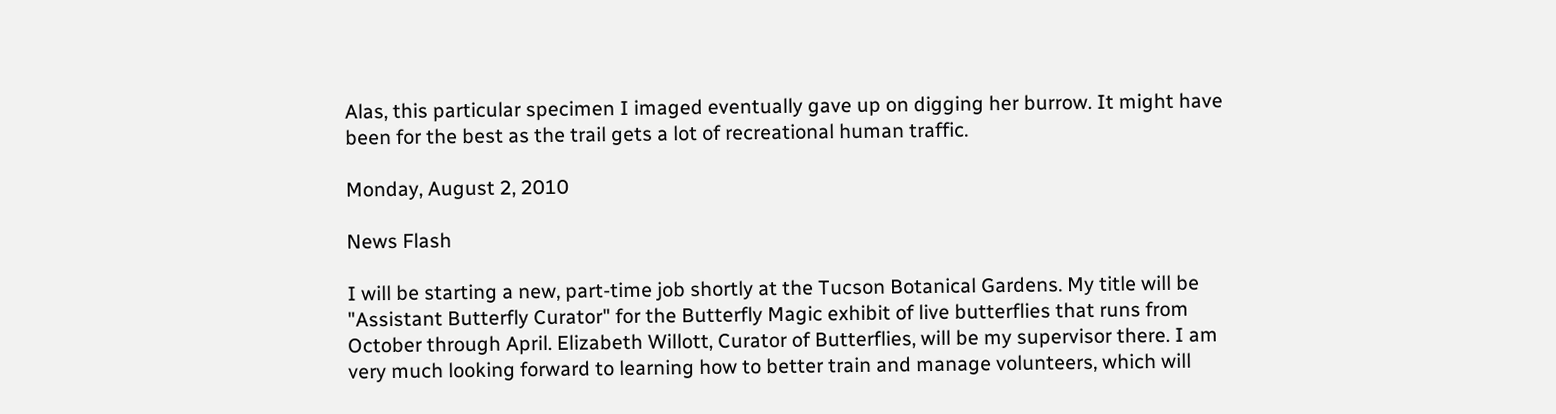Alas, this particular specimen I imaged eventually gave up on digging her burrow. It might have been for the best as the trail gets a lot of recreational human traffic.

Monday, August 2, 2010

News Flash

I will be starting a new, part-time job shortly at the Tucson Botanical Gardens. My title will be "Assistant Butterfly Curator" for the Butterfly Magic exhibit of live butterflies that runs from October through April. Elizabeth Willott, Curator of Butterflies, will be my supervisor there. I am very much looking forward to learning how to better train and manage volunteers, which will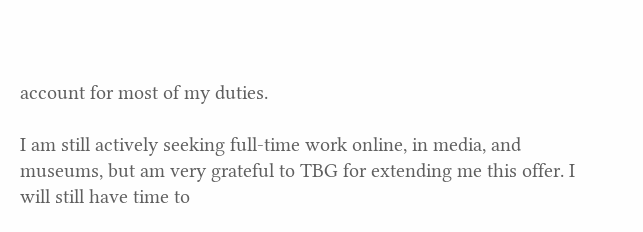account for most of my duties.

I am still actively seeking full-time work online, in media, and museums, but am very grateful to TBG for extending me this offer. I will still have time to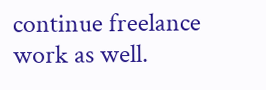continue freelance work as well.